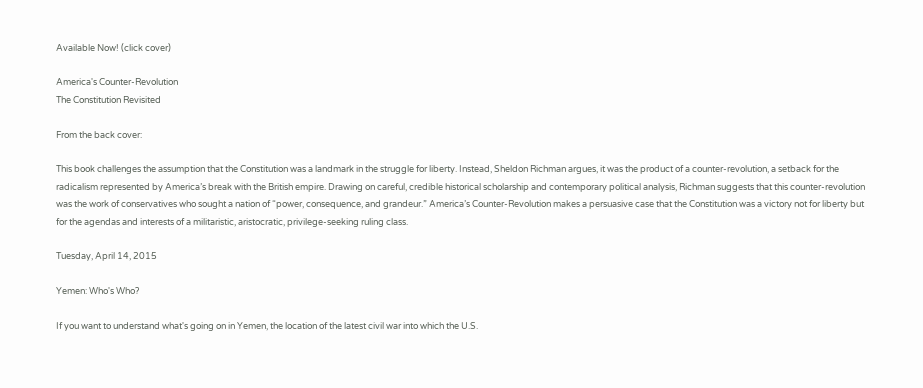Available Now! (click cover)

America's Counter-Revolution
The Constitution Revisited

From the back cover:

This book challenges the assumption that the Constitution was a landmark in the struggle for liberty. Instead, Sheldon Richman argues, it was the product of a counter-revolution, a setback for the radicalism represented by America’s break with the British empire. Drawing on careful, credible historical scholarship and contemporary political analysis, Richman suggests that this counter-revolution was the work of conservatives who sought a nation of “power, consequence, and grandeur.” America’s Counter-Revolution makes a persuasive case that the Constitution was a victory not for liberty but for the agendas and interests of a militaristic, aristocratic, privilege-seeking ruling class.

Tuesday, April 14, 2015

Yemen: Who's Who?

If you want to understand what's going on in Yemen, the location of the latest civil war into which the U.S.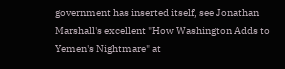government has inserted itself, see Jonathan Marshall's excellent "How Washington Adds to Yemen's Nightmare" at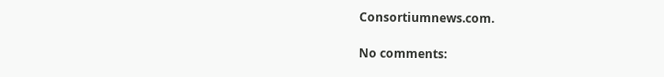Consortiumnews.com.

No comments: